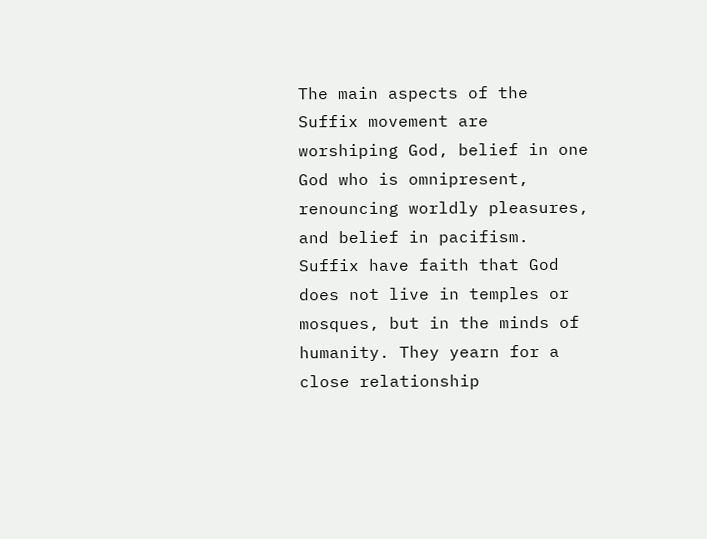The main aspects of the Suffix movement are worshiping God, belief in one God who is omnipresent, renouncing worldly pleasures, and belief in pacifism. Suffix have faith that God does not live in temples or mosques, but in the minds of humanity. They yearn for a close relationship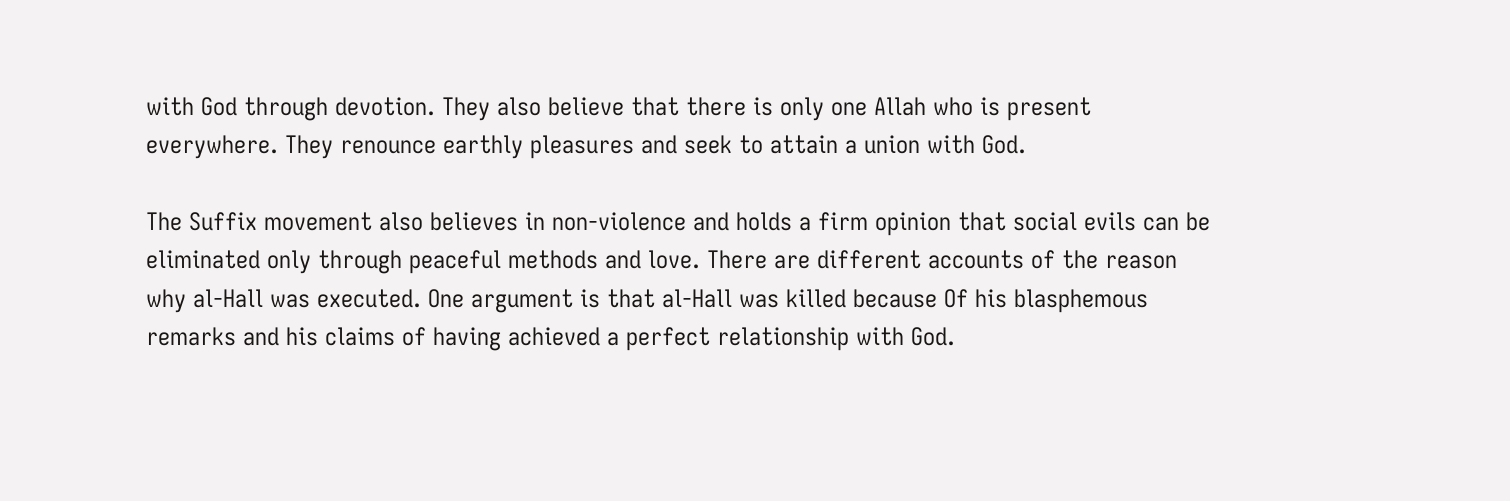with God through devotion. They also believe that there is only one Allah who is present everywhere. They renounce earthly pleasures and seek to attain a union with God.

The Suffix movement also believes in non-violence and holds a firm opinion that social evils can be eliminated only through peaceful methods and love. There are different accounts of the reason why al-Hall was executed. One argument is that al-Hall was killed because Of his blasphemous remarks and his claims of having achieved a perfect relationship with God.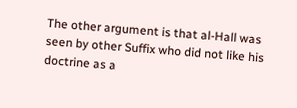The other argument is that al-Hall was seen by other Suffix who did not like his doctrine as a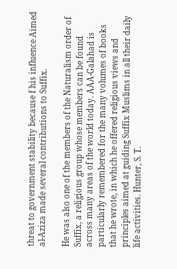threat to government stability because f his influence Aimed al-Aziza made several contributions to Suffix.

He was also one of the members of the Naturalism order of Suffix, a religious group whose members can be found across many areas of the world today. AAA-Galahad is particularly remembered for the many volumes of books that he wrote, in which he offered religious views and principles aimed at guiding Suffix Muslims in all their daily life activities. Hunter, S. T.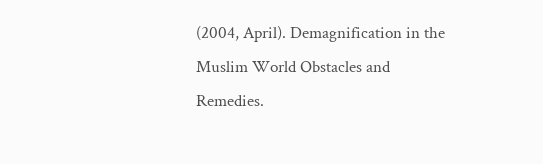(2004, April). Demagnification in the Muslim World Obstacles and Remedies.